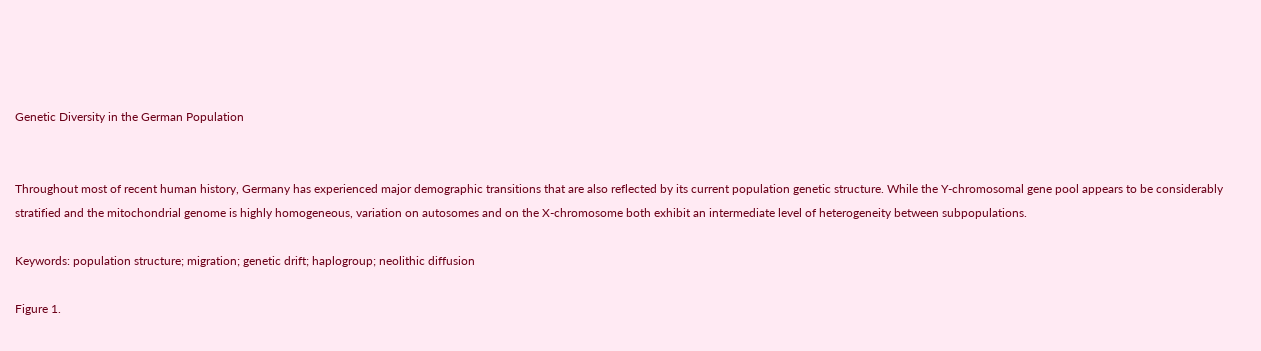Genetic Diversity in the German Population


Throughout most of recent human history, Germany has experienced major demographic transitions that are also reflected by its current population genetic structure. While the Y‐chromosomal gene pool appears to be considerably stratified and the mitochondrial genome is highly homogeneous, variation on autosomes and on the X‐chromosome both exhibit an intermediate level of heterogeneity between subpopulations.

Keywords: population structure; migration; genetic drift; haplogroup; neolithic diffusion

Figure 1.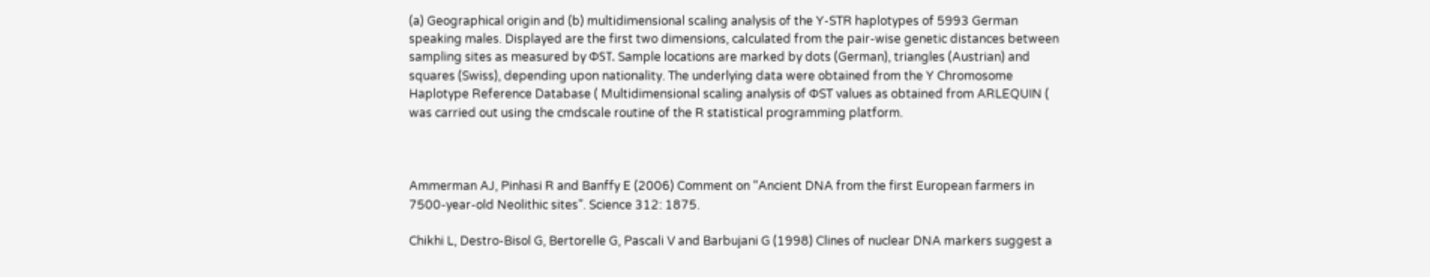(a) Geographical origin and (b) multidimensional scaling analysis of the Y‐STR haplotypes of 5993 German speaking males. Displayed are the first two dimensions, calculated from the pair‐wise genetic distances between sampling sites as measured by ΦST. Sample locations are marked by dots (German), triangles (Austrian) and squares (Swiss), depending upon nationality. The underlying data were obtained from the Y Chromosome Haplotype Reference Database ( Multidimensional scaling analysis of ΦST values as obtained from ARLEQUIN ( was carried out using the cmdscale routine of the R statistical programming platform.



Ammerman AJ, Pinhasi R and Banffy E (2006) Comment on “Ancient DNA from the first European farmers in 7500‐year‐old Neolithic sites”. Science 312: 1875.

Chikhi L, Destro‐Bisol G, Bertorelle G, Pascali V and Barbujani G (1998) Clines of nuclear DNA markers suggest a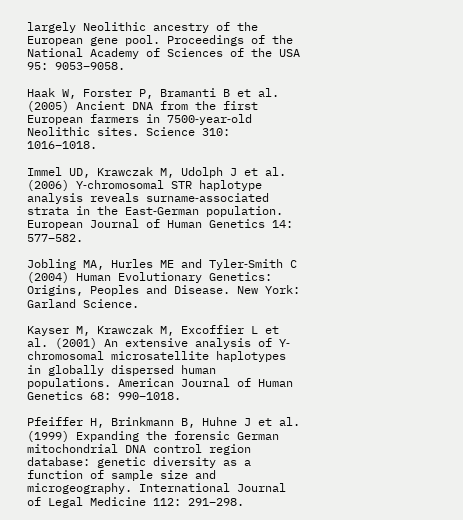largely Neolithic ancestry of the European gene pool. Proceedings of the National Academy of Sciences of the USA 95: 9053–9058.

Haak W, Forster P, Bramanti B et al. (2005) Ancient DNA from the first European farmers in 7500‐year‐old Neolithic sites. Science 310: 1016–1018.

Immel UD, Krawczak M, Udolph J et al. (2006) Y‐chromosomal STR haplotype analysis reveals surname‐associated strata in the East‐German population. European Journal of Human Genetics 14: 577–582.

Jobling MA, Hurles ME and Tyler‐Smith C (2004) Human Evolutionary Genetics: Origins, Peoples and Disease. New York: Garland Science.

Kayser M, Krawczak M, Excoffier L et al. (2001) An extensive analysis of Y‐chromosomal microsatellite haplotypes in globally dispersed human populations. American Journal of Human Genetics 68: 990–1018.

Pfeiffer H, Brinkmann B, Huhne J et al. (1999) Expanding the forensic German mitochondrial DNA control region database: genetic diversity as a function of sample size and microgeography. International Journal of Legal Medicine 112: 291–298.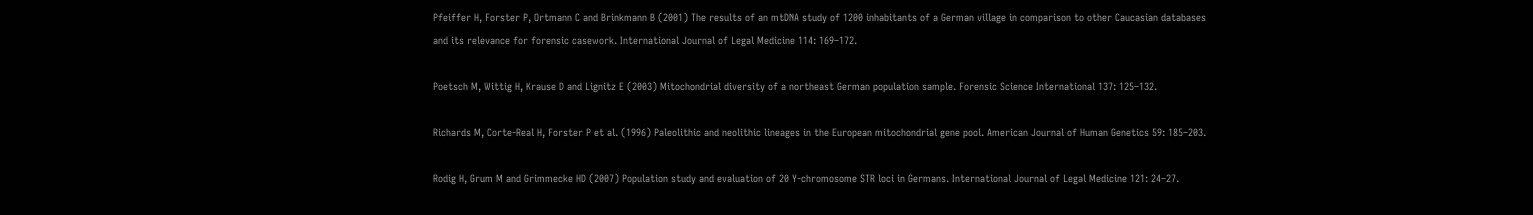Pfeiffer H, Forster P, Ortmann C and Brinkmann B (2001) The results of an mtDNA study of 1200 inhabitants of a German village in comparison to other Caucasian databases and its relevance for forensic casework. International Journal of Legal Medicine 114: 169–172.

Poetsch M, Wittig H, Krause D and Lignitz E (2003) Mitochondrial diversity of a northeast German population sample. Forensic Science International 137: 125–132.

Richards M, Corte‐Real H, Forster P et al. (1996) Paleolithic and neolithic lineages in the European mitochondrial gene pool. American Journal of Human Genetics 59: 185–203.

Rodig H, Grum M and Grimmecke HD (2007) Population study and evaluation of 20 Y‐chromosome STR loci in Germans. International Journal of Legal Medicine 121: 24–27.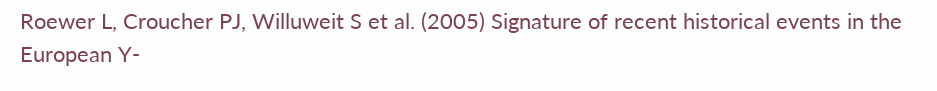Roewer L, Croucher PJ, Willuweit S et al. (2005) Signature of recent historical events in the European Y‐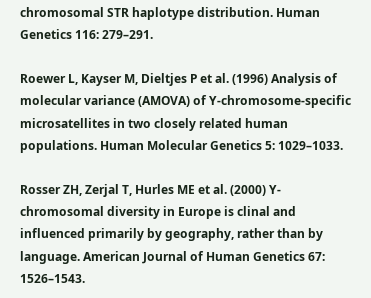chromosomal STR haplotype distribution. Human Genetics 116: 279–291.

Roewer L, Kayser M, Dieltjes P et al. (1996) Analysis of molecular variance (AMOVA) of Y‐chromosome‐specific microsatellites in two closely related human populations. Human Molecular Genetics 5: 1029–1033.

Rosser ZH, Zerjal T, Hurles ME et al. (2000) Y‐chromosomal diversity in Europe is clinal and influenced primarily by geography, rather than by language. American Journal of Human Genetics 67: 1526–1543.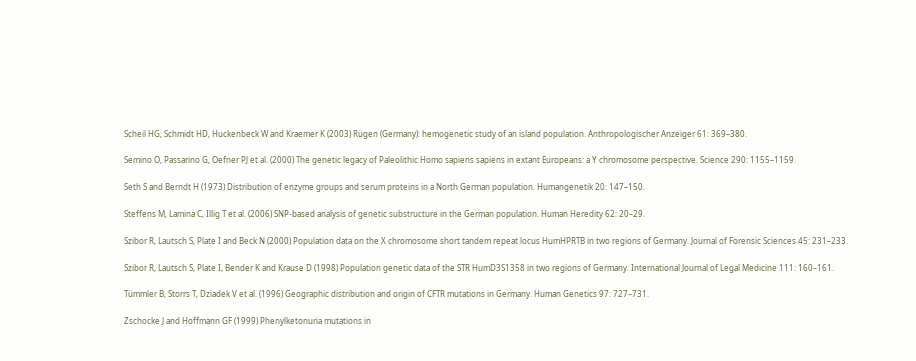Scheil HG, Schmidt HD, Huckenbeck W and Kraemer K (2003) Rügen (Germany): hemogenetic study of an island population. Anthropologischer Anzeiger 61: 369–380.

Semino O, Passarino G, Oefner PJ et al. (2000) The genetic legacy of Paleolithic Homo sapiens sapiens in extant Europeans: a Y chromosome perspective. Science 290: 1155–1159.

Seth S and Berndt H (1973) Distribution of enzyme groups and serum proteins in a North German population. Humangenetik 20: 147–150.

Steffens M, Lamina C, Illig T et al. (2006) SNP‐based analysis of genetic substructure in the German population. Human Heredity 62: 20–29.

Szibor R, Lautsch S, Plate I and Beck N (2000) Population data on the X chromosome short tandem repeat locus HumHPRTB in two regions of Germany. Journal of Forensic Sciences 45: 231–233.

Szibor R, Lautsch S, Plate I, Bender K and Krause D (1998) Population genetic data of the STR HumD3S1358 in two regions of Germany. International Journal of Legal Medicine 111: 160–161.

Tümmler B, Storrs T, Dziadek V et al. (1996) Geographic distribution and origin of CFTR mutations in Germany. Human Genetics 97: 727–731.

Zschocke J and Hoffmann GF (1999) Phenylketonuria mutations in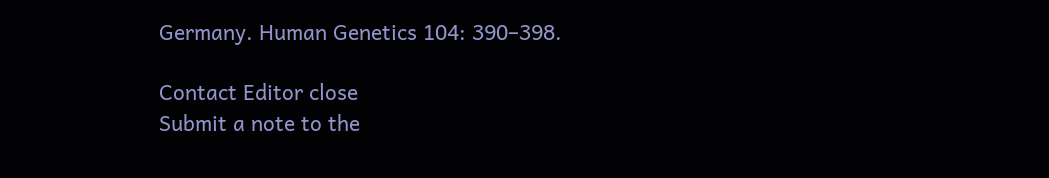Germany. Human Genetics 104: 390–398.

Contact Editor close
Submit a note to the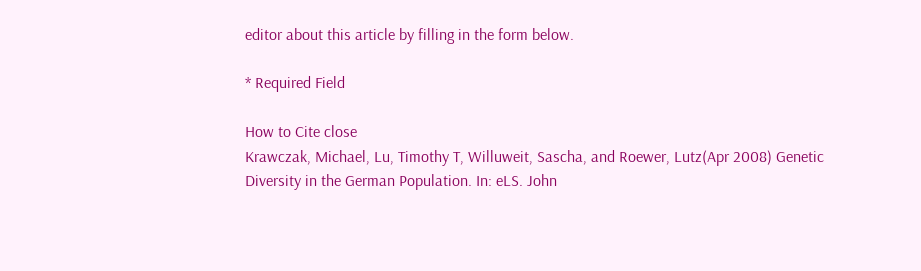editor about this article by filling in the form below.

* Required Field

How to Cite close
Krawczak, Michael, Lu, Timothy T, Willuweit, Sascha, and Roewer, Lutz(Apr 2008) Genetic Diversity in the German Population. In: eLS. John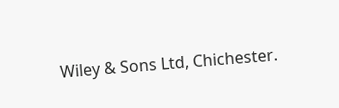Wiley & Sons Ltd, Chichester.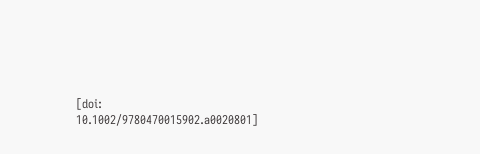[doi: 10.1002/9780470015902.a0020801]